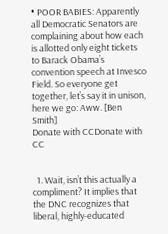• POOR BABIES: Apparently all Democratic Senators are complaining about how each is allotted only eight tickets to Barack Obama’s convention speech at Invesco Field. So everyone get together, let’s say it in unison, here we go: Aww. [Ben Smith]
Donate with CCDonate with CC


  1. Wait, isn’t this actually a compliment? It implies that the DNC recognizes that liberal, highly-educated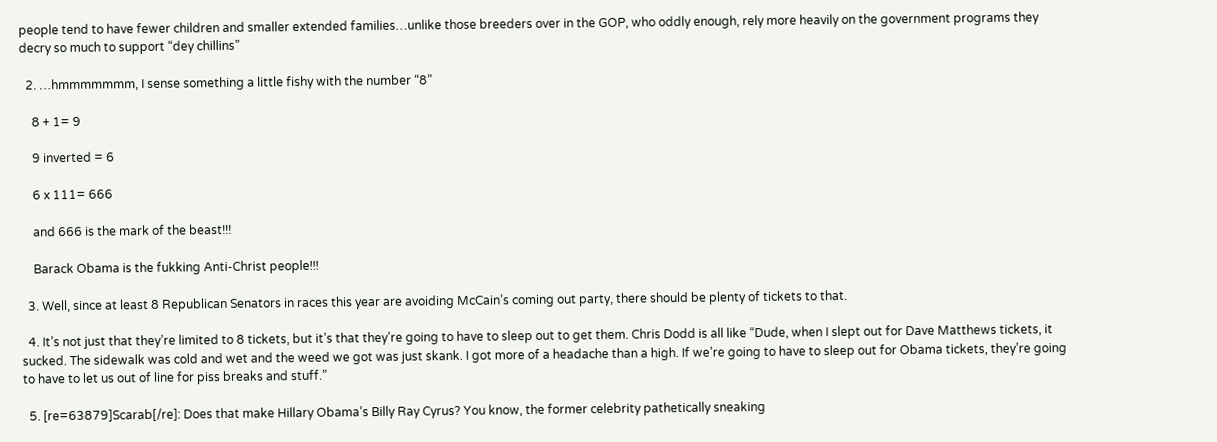people tend to have fewer children and smaller extended families…unlike those breeders over in the GOP, who oddly enough, rely more heavily on the government programs they decry so much to support “dey chillins”

  2. …hmmmmmmm, I sense something a little fishy with the number “8”

    8 + 1= 9

    9 inverted = 6

    6 x 111= 666

    and 666 is the mark of the beast!!!

    Barack Obama is the fukking Anti-Christ people!!!

  3. Well, since at least 8 Republican Senators in races this year are avoiding McCain’s coming out party, there should be plenty of tickets to that.

  4. It’s not just that they’re limited to 8 tickets, but it’s that they’re going to have to sleep out to get them. Chris Dodd is all like “Dude, when I slept out for Dave Matthews tickets, it sucked. The sidewalk was cold and wet and the weed we got was just skank. I got more of a headache than a high. If we’re going to have to sleep out for Obama tickets, they’re going to have to let us out of line for piss breaks and stuff.”

  5. [re=63879]Scarab[/re]: Does that make Hillary Obama’s Billy Ray Cyrus? You know, the former celebrity pathetically sneaking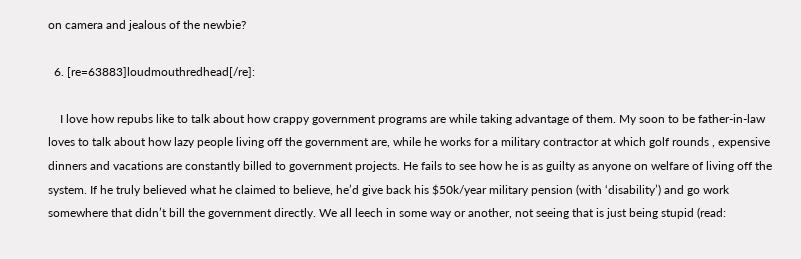on camera and jealous of the newbie?

  6. [re=63883]loudmouthredhead[/re]:

    I love how repubs like to talk about how crappy government programs are while taking advantage of them. My soon to be father-in-law loves to talk about how lazy people living off the government are, while he works for a military contractor at which golf rounds , expensive dinners and vacations are constantly billed to government projects. He fails to see how he is as guilty as anyone on welfare of living off the system. If he truly believed what he claimed to believe, he’d give back his $50k/year military pension (with ‘disability’) and go work somewhere that didn’t bill the government directly. We all leech in some way or another, not seeing that is just being stupid (read: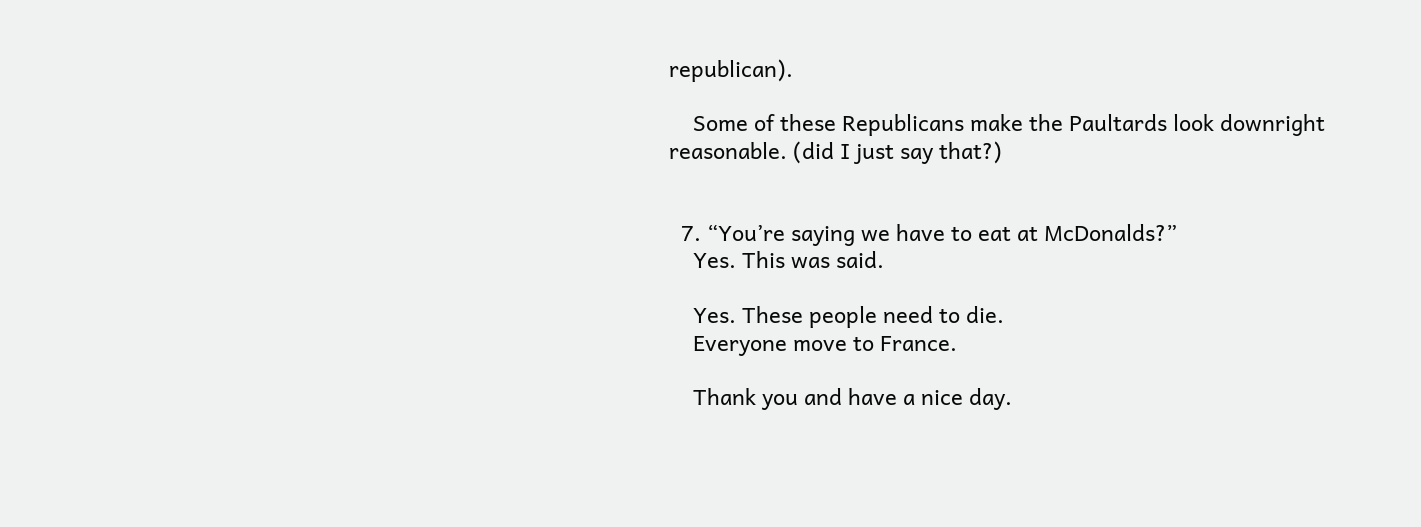republican).

    Some of these Republicans make the Paultards look downright reasonable. (did I just say that?)


  7. “You’re saying we have to eat at McDonalds?”
    Yes. This was said.

    Yes. These people need to die.
    Everyone move to France.

    Thank you and have a nice day.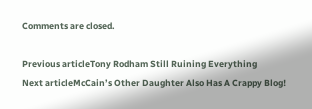Comments are closed.

Previous articleTony Rodham Still Ruining Everything
Next articleMcCain’s Other Daughter Also Has A Crappy Blog!